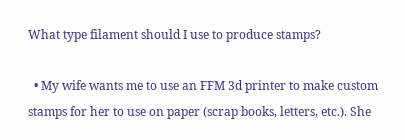What type filament should I use to produce stamps?

  • My wife wants me to use an FFM 3d printer to make custom stamps for her to use on paper (scrap books, letters, etc.). She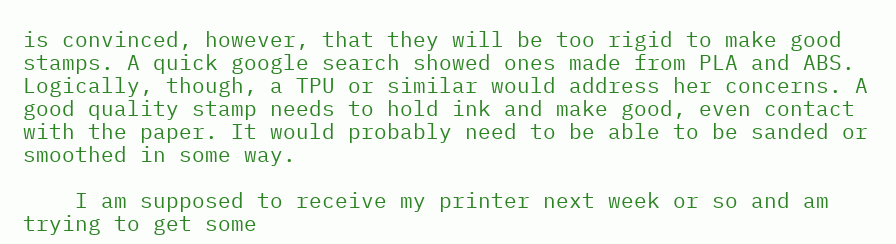is convinced, however, that they will be too rigid to make good stamps. A quick google search showed ones made from PLA and ABS. Logically, though, a TPU or similar would address her concerns. A good quality stamp needs to hold ink and make good, even contact with the paper. It would probably need to be able to be sanded or smoothed in some way.

    I am supposed to receive my printer next week or so and am trying to get some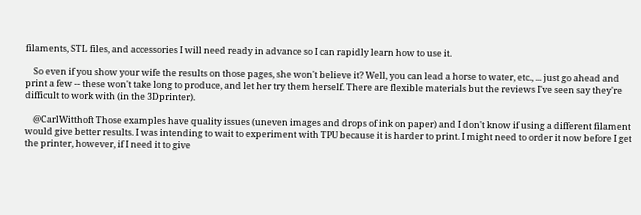filaments, STL files, and accessories I will need ready in advance so I can rapidly learn how to use it.

    So even if you show your wife the results on those pages, she won't believe it? Well, you can lead a horse to water, etc., ... just go ahead and print a few -- these won't take long to produce, and let her try them herself. There are flexible materials but the reviews I've seen say they're difficult to work with (in the 3Dprinter).

    @CarlWitthoft Those examples have quality issues (uneven images and drops of ink on paper) and I don't know if using a different filament would give better results. I was intending to wait to experiment with TPU because it is harder to print. I might need to order it now before I get the printer, however, if I need it to give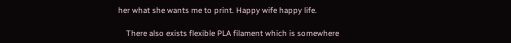her what she wants me to print. Happy wife happy life.

    There also exists flexible PLA filament which is somewhere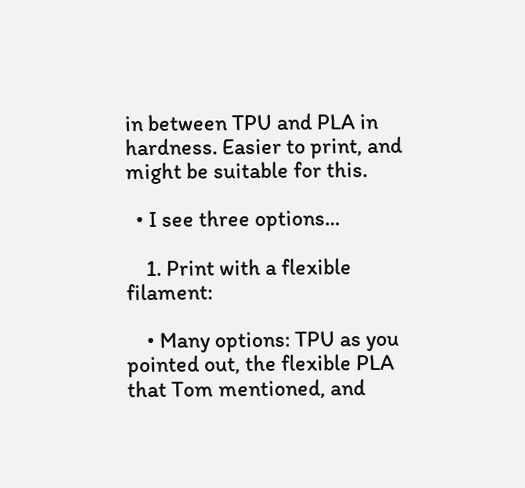in between TPU and PLA in hardness. Easier to print, and might be suitable for this.

  • I see three options...

    1. Print with a flexible filament:

    • Many options: TPU as you pointed out, the flexible PLA that Tom mentioned, and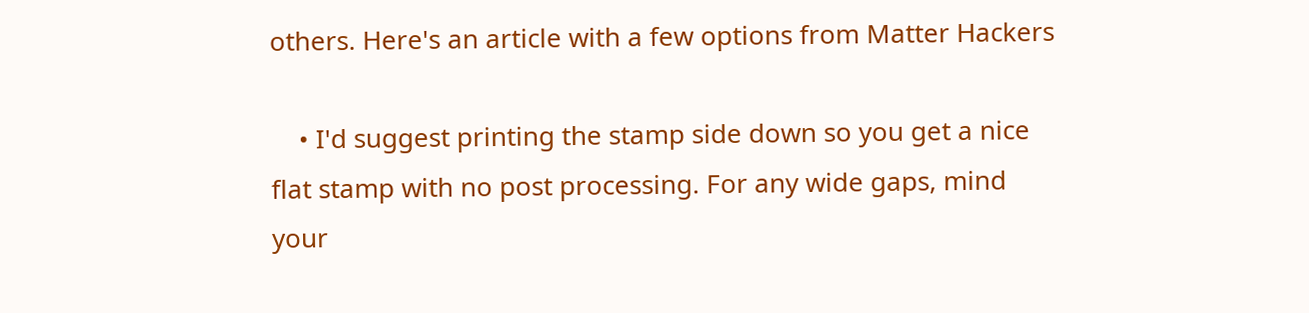others. Here's an article with a few options from Matter Hackers

    • I'd suggest printing the stamp side down so you get a nice flat stamp with no post processing. For any wide gaps, mind your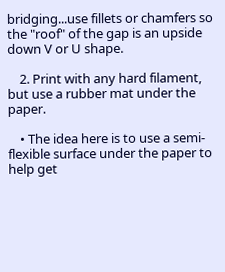bridging...use fillets or chamfers so the "roof" of the gap is an upside down V or U shape.

    2. Print with any hard filament, but use a rubber mat under the paper.

    • The idea here is to use a semi-flexible surface under the paper to help get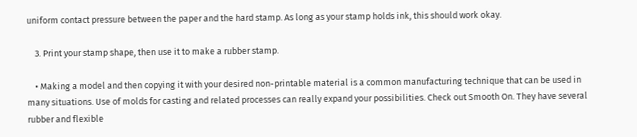uniform contact pressure between the paper and the hard stamp. As long as your stamp holds ink, this should work okay.

    3. Print your stamp shape, then use it to make a rubber stamp.

    • Making a model and then copying it with your desired non-printable material is a common manufacturing technique that can be used in many situations. Use of molds for casting and related processes can really expand your possibilities. Check out Smooth On. They have several rubber and flexible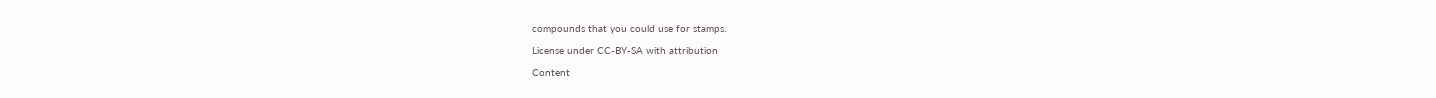compounds that you could use for stamps.

License under CC-BY-SA with attribution

Content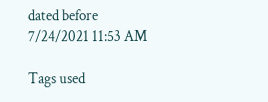dated before 7/24/2021 11:53 AM

Tags used